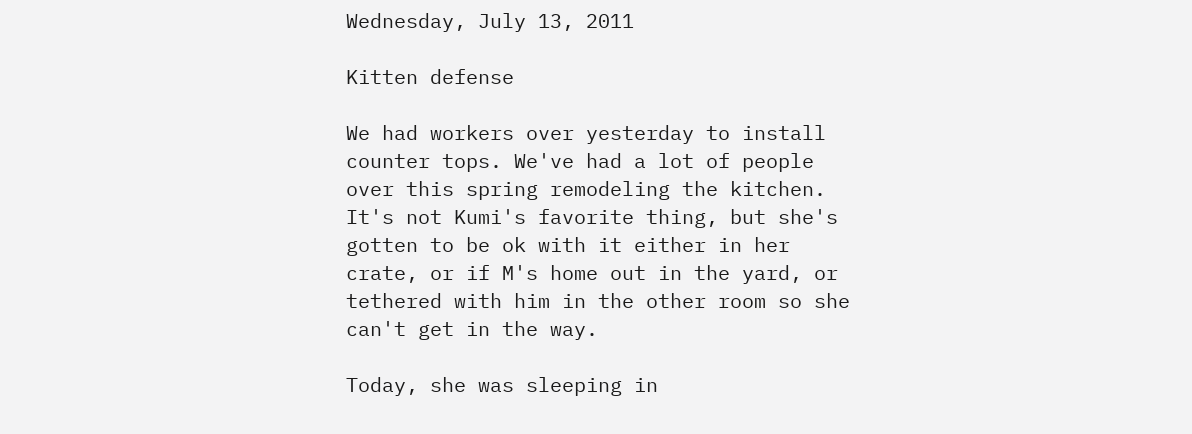Wednesday, July 13, 2011

Kitten defense

We had workers over yesterday to install counter tops. We've had a lot of people over this spring remodeling the kitchen. It's not Kumi's favorite thing, but she's gotten to be ok with it either in her crate, or if M's home out in the yard, or tethered with him in the other room so she can't get in the way.

Today, she was sleeping in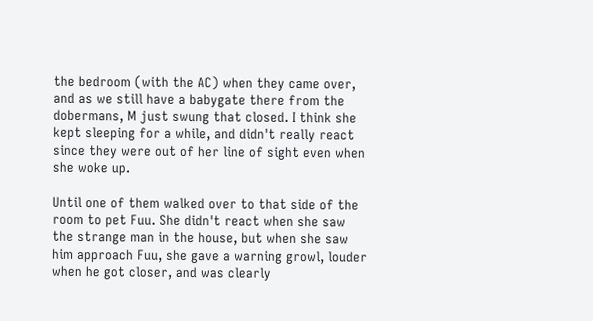the bedroom (with the AC) when they came over, and as we still have a babygate there from the dobermans, M just swung that closed. I think she kept sleeping for a while, and didn't really react since they were out of her line of sight even when she woke up.

Until one of them walked over to that side of the room to pet Fuu. She didn't react when she saw the strange man in the house, but when she saw him approach Fuu, she gave a warning growl, louder when he got closer, and was clearly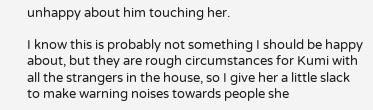unhappy about him touching her.

I know this is probably not something I should be happy about, but they are rough circumstances for Kumi with all the strangers in the house, so I give her a little slack to make warning noises towards people she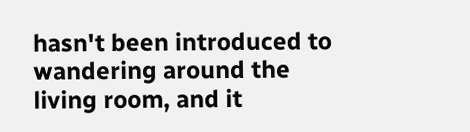hasn't been introduced to wandering around the living room, and it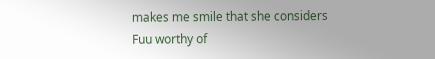makes me smile that she considers Fuu worthy of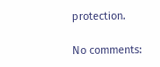protection.

No comments: